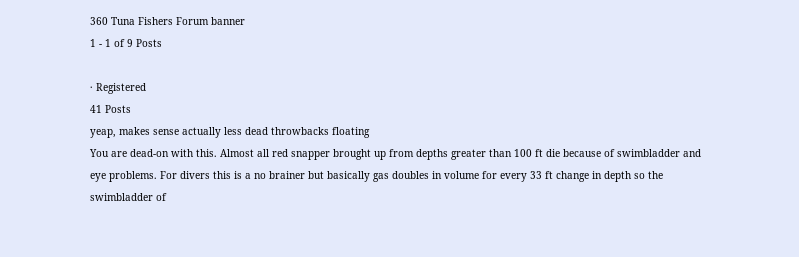360 Tuna Fishers Forum banner
1 - 1 of 9 Posts

· Registered
41 Posts
yeap, makes sense actually less dead throwbacks floating
You are dead-on with this. Almost all red snapper brought up from depths greater than 100 ft die because of swimbladder and eye problems. For divers this is a no brainer but basically gas doubles in volume for every 33 ft change in depth so the swimbladder of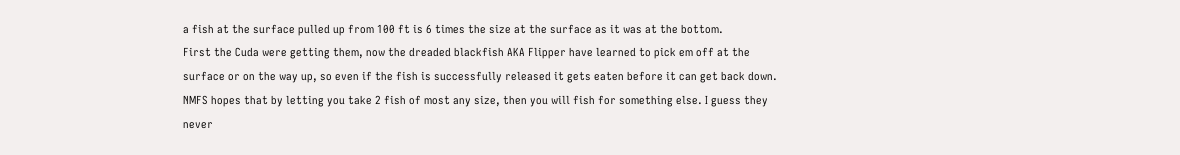a fish at the surface pulled up from 100 ft is 6 times the size at the surface as it was at the bottom.
First the Cuda were getting them, now the dreaded blackfish AKA Flipper have learned to pick em off at the surface or on the way up, so even if the fish is successfully released it gets eaten before it can get back down.
NMFS hopes that by letting you take 2 fish of most any size, then you will fish for something else. I guess they never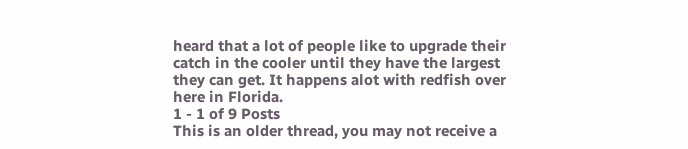heard that a lot of people like to upgrade their catch in the cooler until they have the largest they can get. It happens alot with redfish over here in Florida.
1 - 1 of 9 Posts
This is an older thread, you may not receive a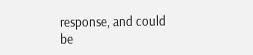response, and could be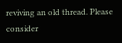reviving an old thread. Please consider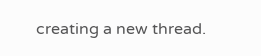creating a new thread.